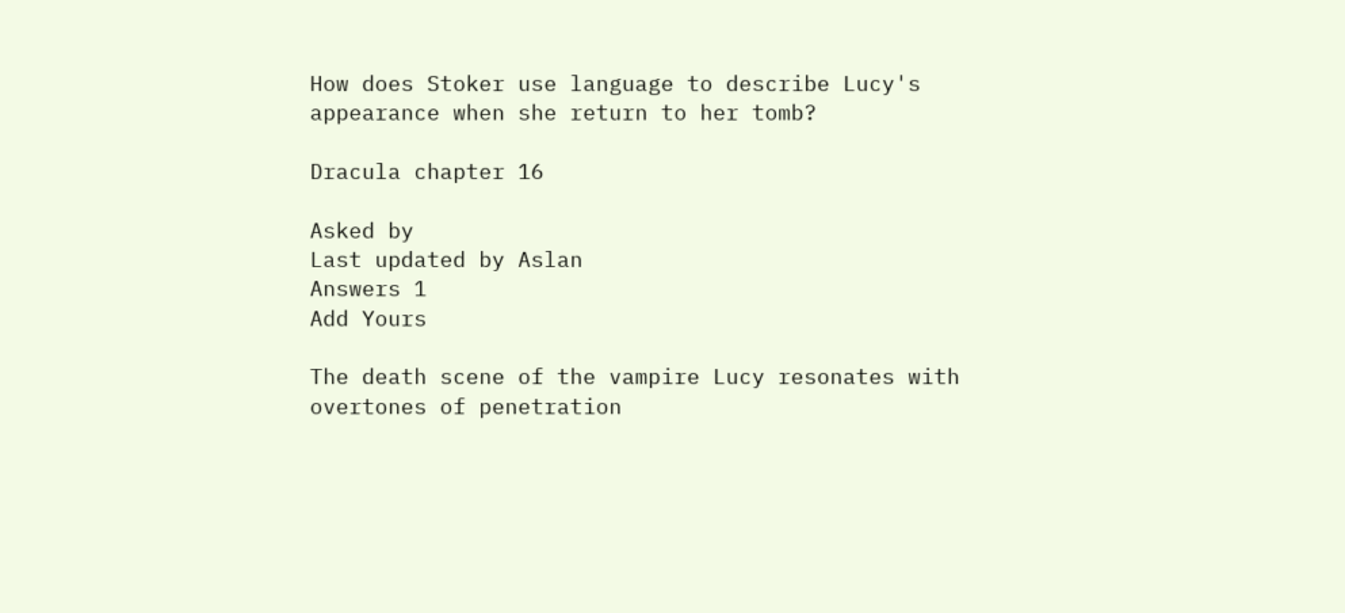How does Stoker use language to describe Lucy's appearance when she return to her tomb?

Dracula chapter 16

Asked by
Last updated by Aslan
Answers 1
Add Yours

The death scene of the vampire Lucy resonates with overtones of penetration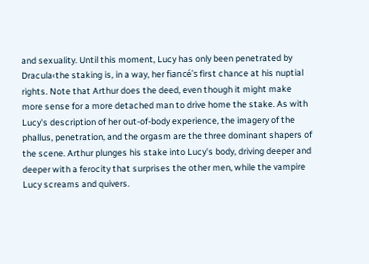and sexuality. Until this moment, Lucy has only been penetrated by Dracula‹the staking is, in a way, her fiancé's first chance at his nuptial rights. Note that Arthur does the deed, even though it might make more sense for a more detached man to drive home the stake. As with Lucy's description of her out-of-body experience, the imagery of the phallus, penetration, and the orgasm are the three dominant shapers of the scene. Arthur plunges his stake into Lucy's body, driving deeper and deeper with a ferocity that surprises the other men, while the vampire Lucy screams and quivers.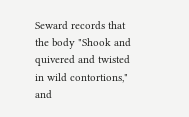Seward records that the body "Shook and quivered and twisted in wild contortions," and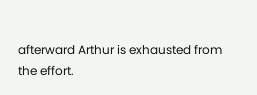afterward Arthur is exhausted from the effort.